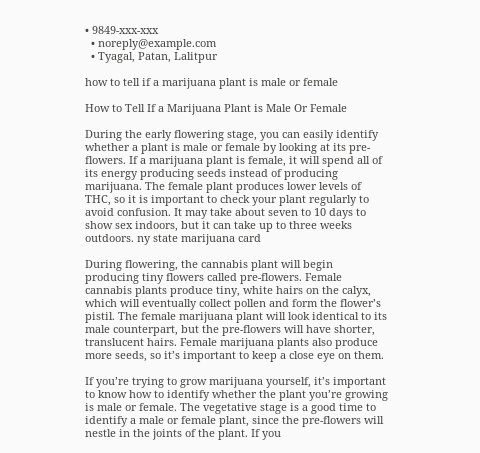• 9849-xxx-xxx
  • noreply@example.com
  • Tyagal, Patan, Lalitpur

how to tell if a marijuana plant is male or female

How to Tell If a Marijuana Plant is Male Or Female

During the early flowering stage, you can easily identify whether a plant is male or female by looking at its pre-flowers. If a marijuana plant is female, it will spend all of its energy producing seeds instead of producing marijuana. The female plant produces lower levels of THC, so it is important to check your plant regularly to avoid confusion. It may take about seven to 10 days to show sex indoors, but it can take up to three weeks outdoors. ny state marijuana card

During flowering, the cannabis plant will begin producing tiny flowers called pre-flowers. Female cannabis plants produce tiny, white hairs on the calyx, which will eventually collect pollen and form the flower’s pistil. The female marijuana plant will look identical to its male counterpart, but the pre-flowers will have shorter, translucent hairs. Female marijuana plants also produce more seeds, so it’s important to keep a close eye on them.

If you’re trying to grow marijuana yourself, it’s important to know how to identify whether the plant you’re growing is male or female. The vegetative stage is a good time to identify a male or female plant, since the pre-flowers will nestle in the joints of the plant. If you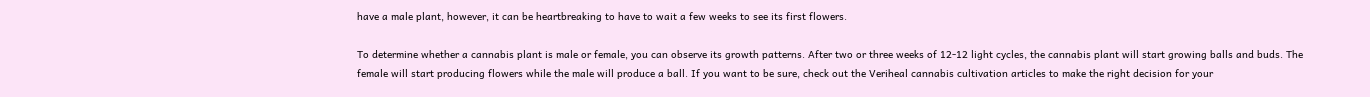have a male plant, however, it can be heartbreaking to have to wait a few weeks to see its first flowers.

To determine whether a cannabis plant is male or female, you can observe its growth patterns. After two or three weeks of 12-12 light cycles, the cannabis plant will start growing balls and buds. The female will start producing flowers while the male will produce a ball. If you want to be sure, check out the Veriheal cannabis cultivation articles to make the right decision for your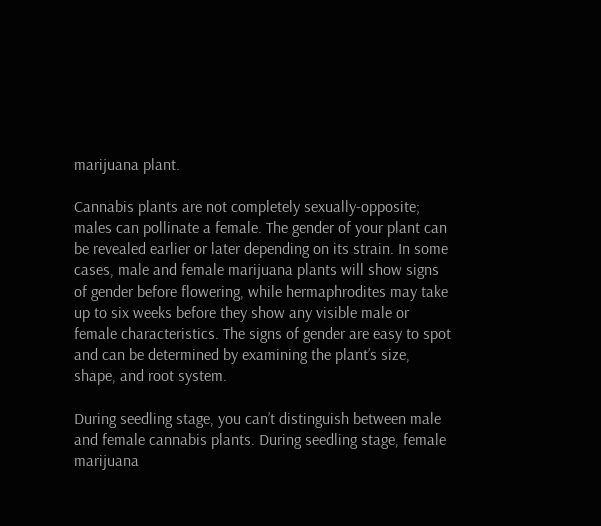marijuana plant.

Cannabis plants are not completely sexually-opposite; males can pollinate a female. The gender of your plant can be revealed earlier or later depending on its strain. In some cases, male and female marijuana plants will show signs of gender before flowering, while hermaphrodites may take up to six weeks before they show any visible male or female characteristics. The signs of gender are easy to spot and can be determined by examining the plant’s size, shape, and root system.

During seedling stage, you can’t distinguish between male and female cannabis plants. During seedling stage, female marijuana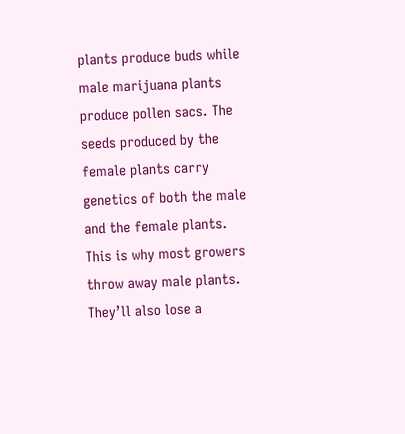plants produce buds while male marijuana plants produce pollen sacs. The seeds produced by the female plants carry genetics of both the male and the female plants. This is why most growers throw away male plants. They’ll also lose a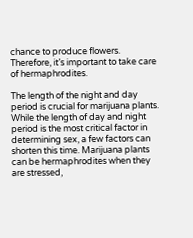chance to produce flowers. Therefore, it’s important to take care of hermaphrodites.

The length of the night and day period is crucial for marijuana plants. While the length of day and night period is the most critical factor in determining sex, a few factors can shorten this time. Marijuana plants can be hermaphrodites when they are stressed,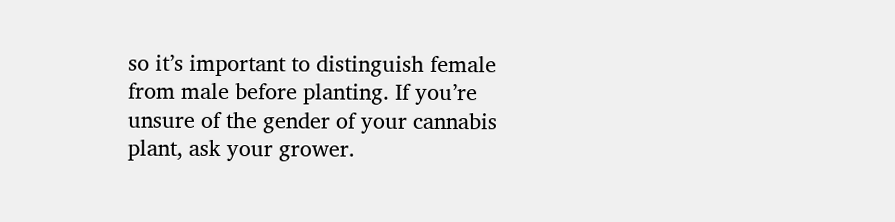so it’s important to distinguish female from male before planting. If you’re unsure of the gender of your cannabis plant, ask your grower.